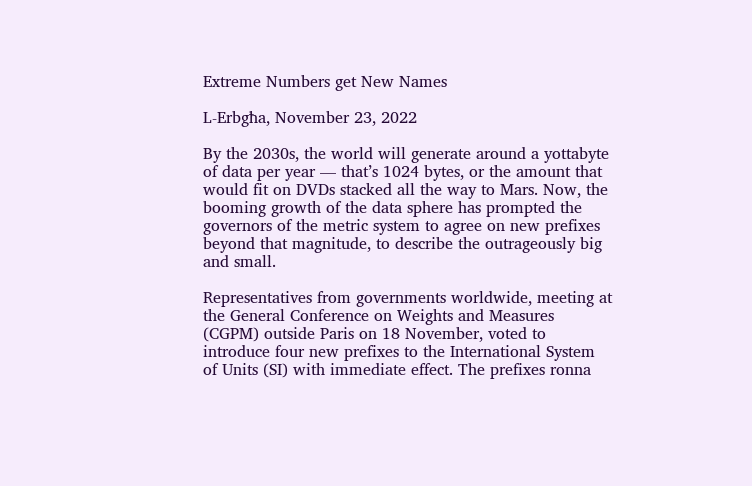Extreme Numbers get New Names

L-Erbgħa, November 23, 2022

By the 2030s, the world will generate around a yottabyte of data per year — that’s 1024 bytes, or the amount that would fit on DVDs stacked all the way to Mars. Now, the booming growth of the data sphere has prompted the governors of the metric system to agree on new prefixes beyond that magnitude, to describe the outrageously big and small.

Representatives from governments worldwide, meeting at the General Conference on Weights and Measures (CGPM) outside Paris on 18 November, voted to introduce four new prefixes to the International System of Units (SI) with immediate effect. The prefixes ronna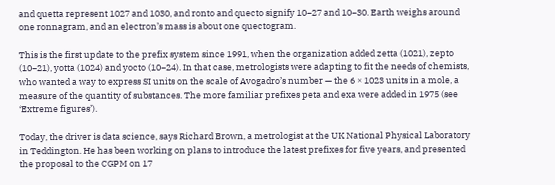and quetta represent 1027 and 1030, and ronto and quecto signify 10−27 and 10−30. Earth weighs around one ronnagram, and an electron’s mass is about one quectogram.

This is the first update to the prefix system since 1991, when the organization added zetta (1021), zepto (10−21), yotta (1024) and yocto (10−24). In that case, metrologists were adapting to fit the needs of chemists, who wanted a way to express SI units on the scale of Avogadro’s number — the 6 × 1023 units in a mole, a measure of the quantity of substances. The more familiar prefixes peta and exa were added in 1975 (see ‘Extreme figures’).

Today, the driver is data science, says Richard Brown, a metrologist at the UK National Physical Laboratory in Teddington. He has been working on plans to introduce the latest prefixes for five years, and presented the proposal to the CGPM on 17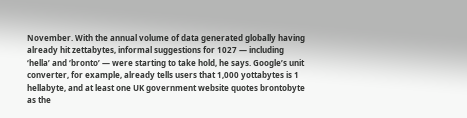November. With the annual volume of data generated globally having already hit zettabytes, informal suggestions for 1027 — including ‘hella’ and ‘bronto’ — were starting to take hold, he says. Google’s unit converter, for example, already tells users that 1,000 yottabytes is 1 hellabyte, and at least one UK government website quotes brontobyte as the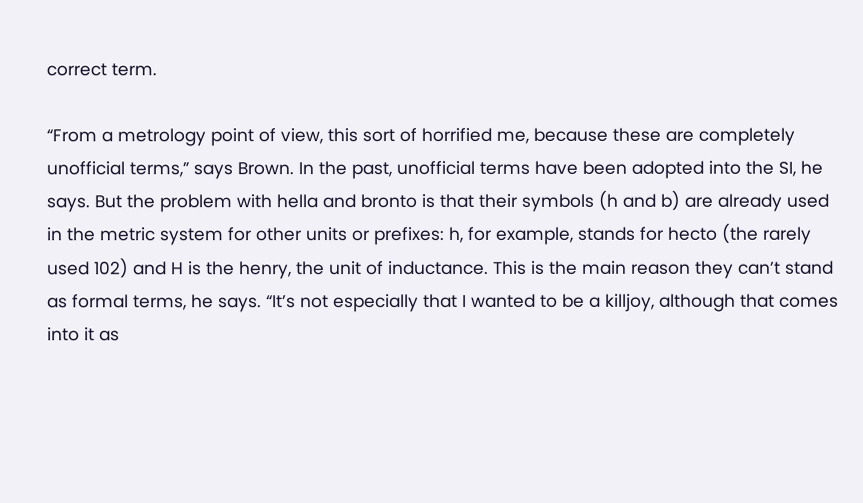correct term.

“From a metrology point of view, this sort of horrified me, because these are completely unofficial terms,” says Brown. In the past, unofficial terms have been adopted into the SI, he says. But the problem with hella and bronto is that their symbols (h and b) are already used in the metric system for other units or prefixes: h, for example, stands for hecto (the rarely used 102) and H is the henry, the unit of inductance. This is the main reason they can’t stand as formal terms, he says. “It’s not especially that I wanted to be a killjoy, although that comes into it as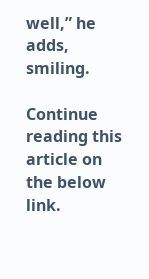well,” he adds, smiling.

Continue reading this article on the below link.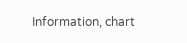Information, chart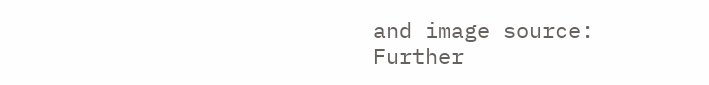and image source:
Further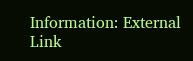Information: External Link